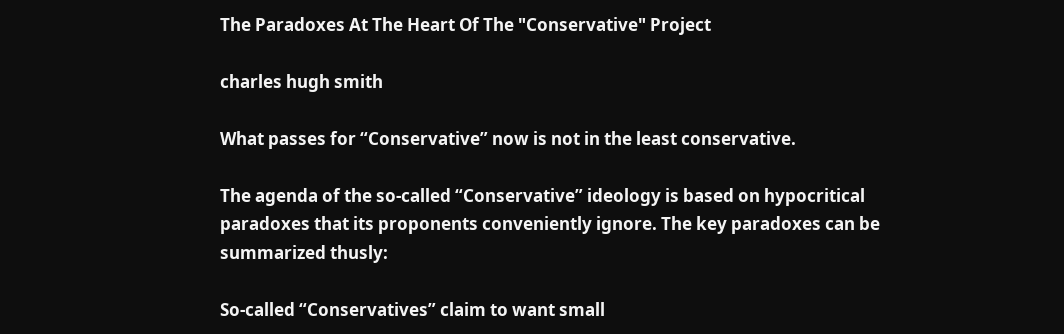The Paradoxes At The Heart Of The "Conservative" Project

charles hugh smith

What passes for “Conservative” now is not in the least conservative.

The agenda of the so-called “Conservative” ideology is based on hypocritical paradoxes that its proponents conveniently ignore. The key paradoxes can be summarized thusly:

So-called “Conservatives” claim to want small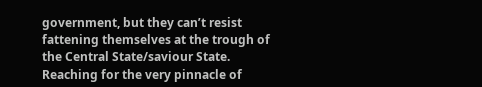government, but they can’t resist fattening themselves at the trough of the Central State/saviour State. Reaching for the very pinnacle of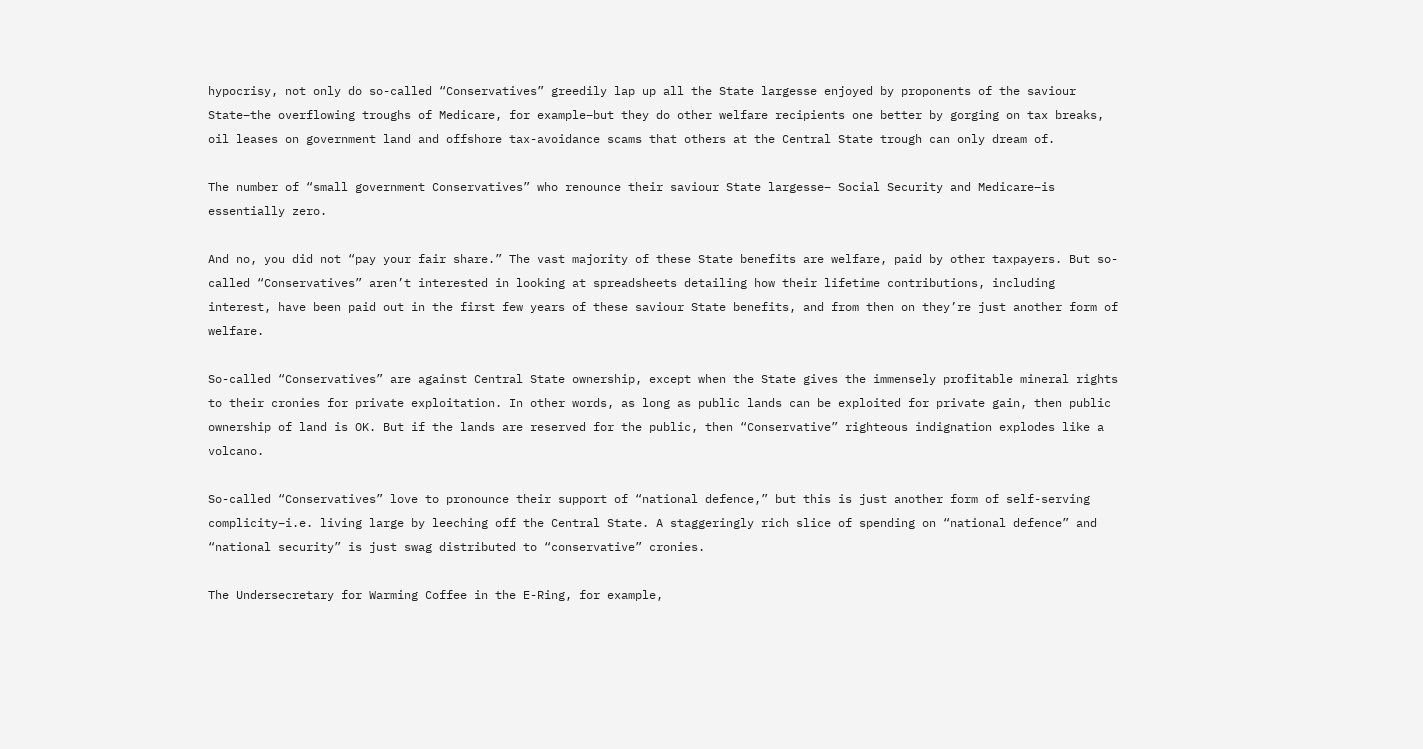hypocrisy, not only do so-called “Conservatives” greedily lap up all the State largesse enjoyed by proponents of the saviour State–the overflowing troughs of Medicare, for example–but they do other welfare recipients one better by gorging on tax breaks, oil leases on government land and offshore tax-avoidance scams that others at the Central State trough can only dream of.

The number of “small government Conservatives” who renounce their saviour State largesse– Social Security and Medicare–is essentially zero.

And no, you did not “pay your fair share.” The vast majority of these State benefits are welfare, paid by other taxpayers. But so-called “Conservatives” aren’t interested in looking at spreadsheets detailing how their lifetime contributions, including interest, have been paid out in the first few years of these saviour State benefits, and from then on they’re just another form of welfare.

So-called “Conservatives” are against Central State ownership, except when the State gives the immensely profitable mineral rights to their cronies for private exploitation. In other words, as long as public lands can be exploited for private gain, then public ownership of land is OK. But if the lands are reserved for the public, then “Conservative” righteous indignation explodes like a volcano.

So-called “Conservatives” love to pronounce their support of “national defence,” but this is just another form of self-serving complicity–i.e. living large by leeching off the Central State. A staggeringly rich slice of spending on “national defence” and “national security” is just swag distributed to “conservative” cronies.

The Undersecretary for Warming Coffee in the E-Ring, for example,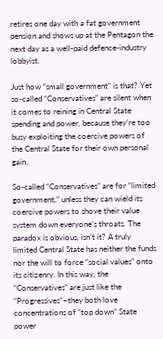retires one day with a fat government pension and shows up at the Pentagon the next day as a well-paid defence-industry lobbyist.

Just how “small government” is that? Yet so-called “Conservatives” are silent when it comes to reining in Central State spending and power, because they’re too busy exploiting the coercive powers of the Central State for their own personal gain.

So-called “Conservatives” are for “limited government,” unless they can wield its coercive powers to shove their value system down everyone’s throats. The paradox is obvious, isn’t it? A truly limited Central State has neither the funds nor the will to force “social values” onto its citizenry. In this way, the “Conservatives” are just like the “Progressives”–they both love concentrations of “top down” State power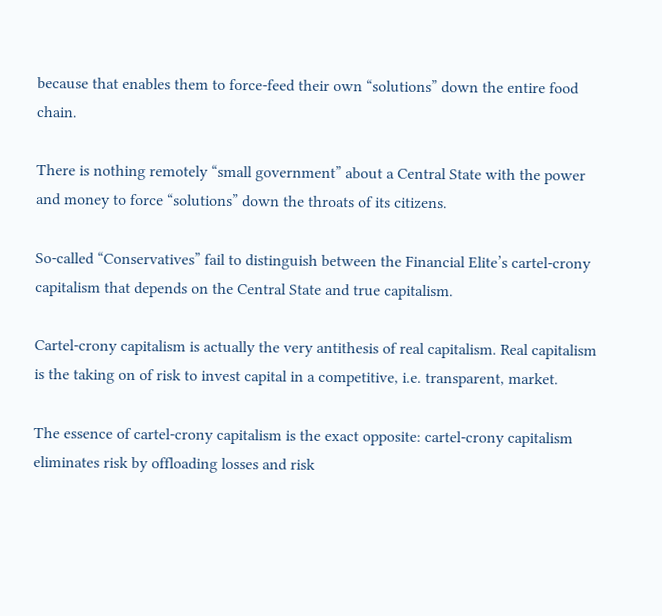because that enables them to force-feed their own “solutions” down the entire food chain.

There is nothing remotely “small government” about a Central State with the power and money to force “solutions” down the throats of its citizens.

So-called “Conservatives” fail to distinguish between the Financial Elite’s cartel-crony capitalism that depends on the Central State and true capitalism.

Cartel-crony capitalism is actually the very antithesis of real capitalism. Real capitalism is the taking on of risk to invest capital in a competitive, i.e. transparent, market.

The essence of cartel-crony capitalism is the exact opposite: cartel-crony capitalism eliminates risk by offloading losses and risk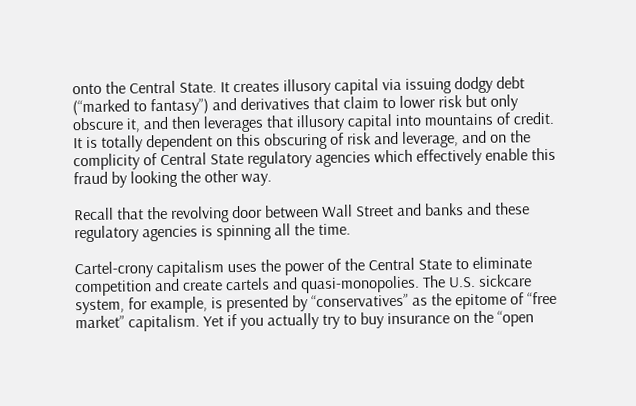onto the Central State. It creates illusory capital via issuing dodgy debt (“marked to fantasy”) and derivatives that claim to lower risk but only obscure it, and then leverages that illusory capital into mountains of credit. It is totally dependent on this obscuring of risk and leverage, and on the complicity of Central State regulatory agencies which effectively enable this fraud by looking the other way.

Recall that the revolving door between Wall Street and banks and these regulatory agencies is spinning all the time.

Cartel-crony capitalism uses the power of the Central State to eliminate competition and create cartels and quasi-monopolies. The U.S. sickcare system, for example, is presented by “conservatives” as the epitome of “free market” capitalism. Yet if you actually try to buy insurance on the “open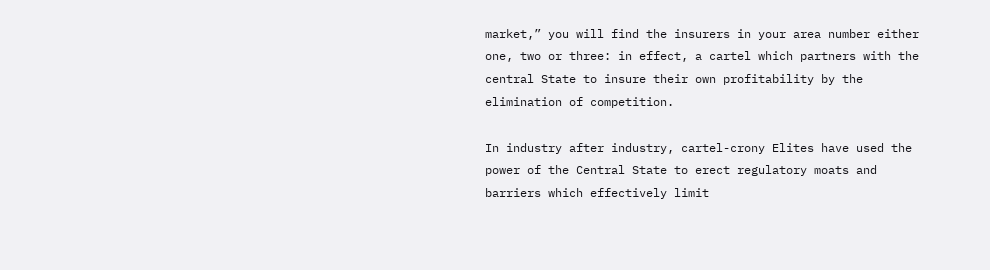market,” you will find the insurers in your area number either one, two or three: in effect, a cartel which partners with the central State to insure their own profitability by the elimination of competition.

In industry after industry, cartel-crony Elites have used the power of the Central State to erect regulatory moats and barriers which effectively limit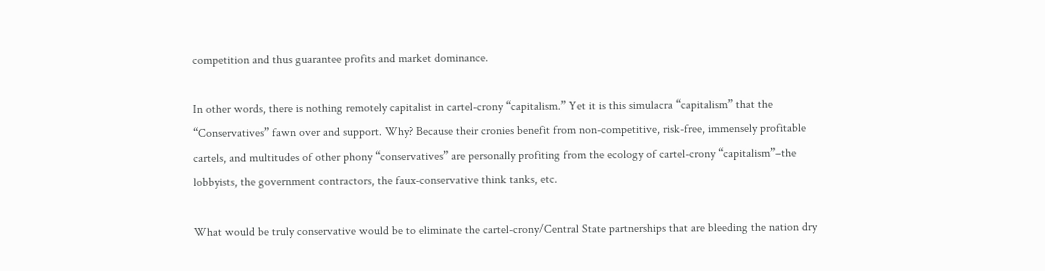competition and thus guarantee profits and market dominance.

In other words, there is nothing remotely capitalist in cartel-crony “capitalism.” Yet it is this simulacra “capitalism” that the “Conservatives” fawn over and support. Why? Because their cronies benefit from non-competitive, risk-free, immensely profitable cartels, and multitudes of other phony “conservatives” are personally profiting from the ecology of cartel-crony “capitalism”–the lobbyists, the government contractors, the faux-conservative think tanks, etc.

What would be truly conservative would be to eliminate the cartel-crony/Central State partnerships that are bleeding the nation dry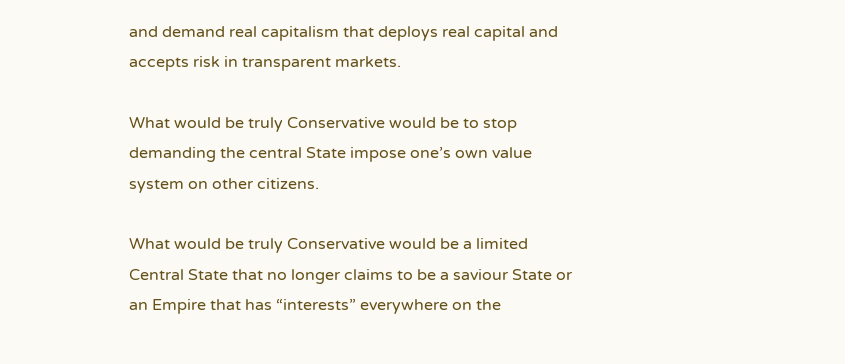and demand real capitalism that deploys real capital and accepts risk in transparent markets.

What would be truly Conservative would be to stop demanding the central State impose one’s own value system on other citizens.

What would be truly Conservative would be a limited Central State that no longer claims to be a saviour State or an Empire that has “interests” everywhere on the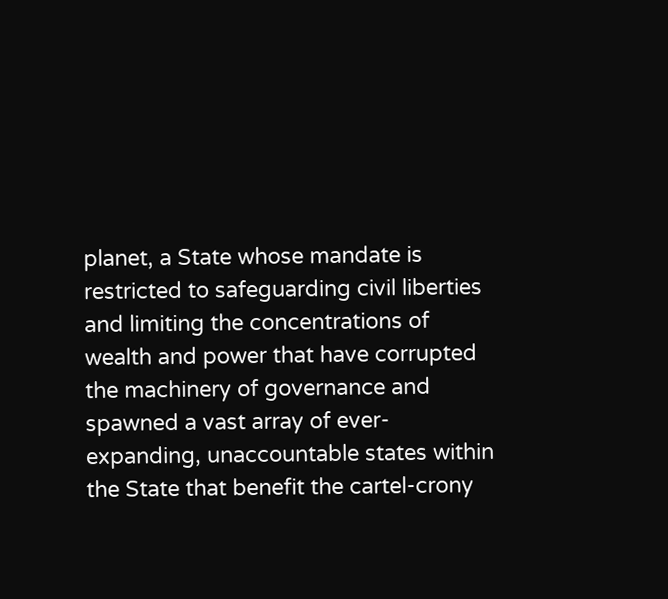planet, a State whose mandate is restricted to safeguarding civil liberties and limiting the concentrations of wealth and power that have corrupted the machinery of governance and spawned a vast array of ever-expanding, unaccountable states within the State that benefit the cartel-crony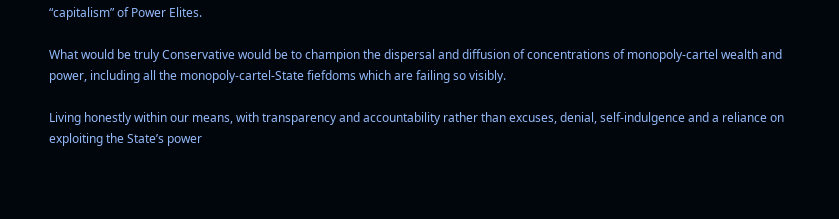“capitalism” of Power Elites.

What would be truly Conservative would be to champion the dispersal and diffusion of concentrations of monopoly-cartel wealth and power, including all the monopoly-cartel-State fiefdoms which are failing so visibly.

Living honestly within our means, with transparency and accountability rather than excuses, denial, self-indulgence and a reliance on exploiting the State’s power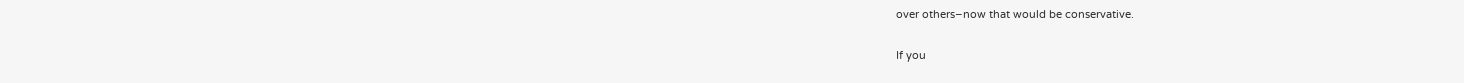over others–now that would be conservative.

If you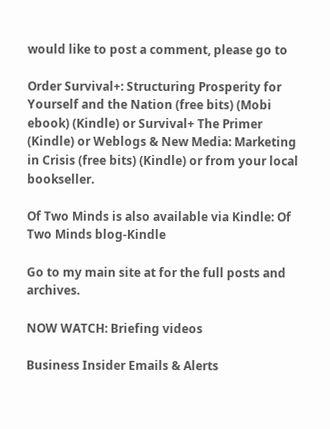would like to post a comment, please go to

Order Survival+: Structuring Prosperity for Yourself and the Nation (free bits) (Mobi ebook) (Kindle) or Survival+ The Primer (Kindle) or Weblogs & New Media: Marketing in Crisis (free bits) (Kindle) or from your local bookseller.

Of Two Minds is also available via Kindle: Of Two Minds blog-Kindle

Go to my main site at for the full posts and archives.

NOW WATCH: Briefing videos

Business Insider Emails & Alerts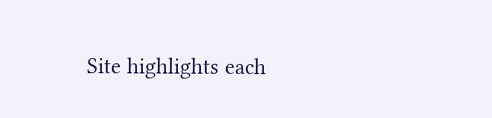Site highlights each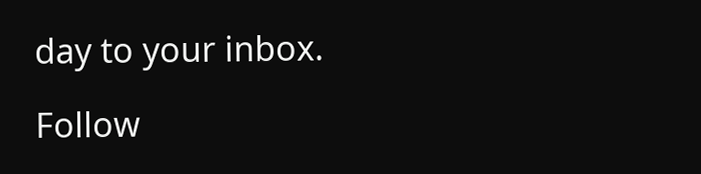day to your inbox.

Follow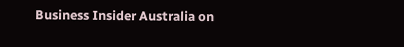Business Insider Australia on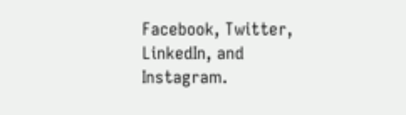Facebook, Twitter, LinkedIn, and Instagram.